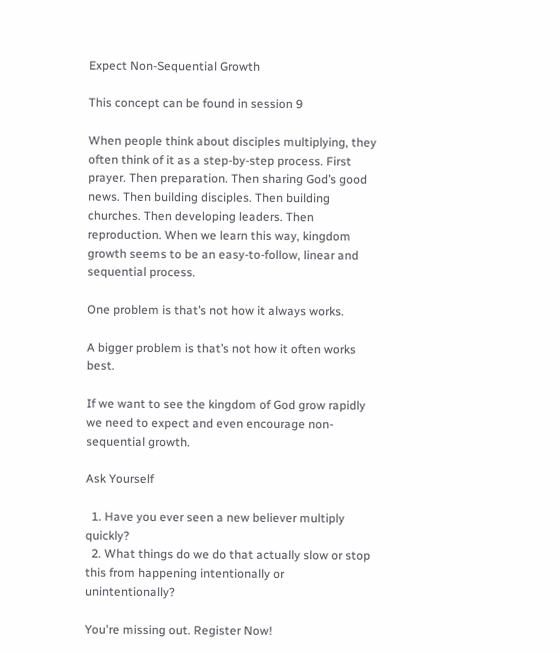Expect Non-Sequential Growth

This concept can be found in session 9

When people think about disciples multiplying, they often think of it as a step-by-step process. First prayer. Then preparation. Then sharing God’s good news. Then building disciples. Then building churches. Then developing leaders. Then reproduction. When we learn this way, kingdom growth seems to be an easy-to-follow, linear and sequential process.

One problem is that’s not how it always works.

A bigger problem is that’s not how it often works best.

If we want to see the kingdom of God grow rapidly we need to expect and even encourage non-sequential growth.

Ask Yourself

  1. Have you ever seen a new believer multiply quickly?
  2. What things do we do that actually slow or stop this from happening intentionally or unintentionally?

You're missing out. Register Now!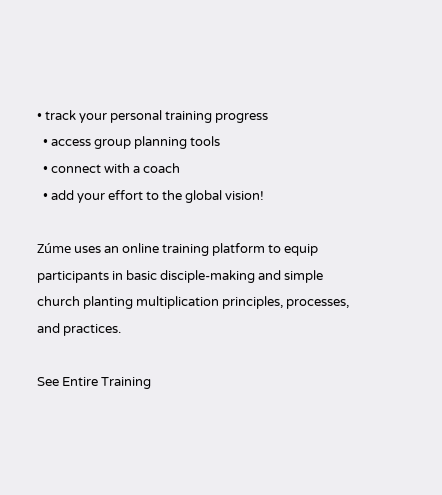• track your personal training progress
  • access group planning tools
  • connect with a coach
  • add your effort to the global vision!

Zúme uses an online training platform to equip participants in basic disciple-making and simple church planting multiplication principles, processes, and practices.

See Entire Training